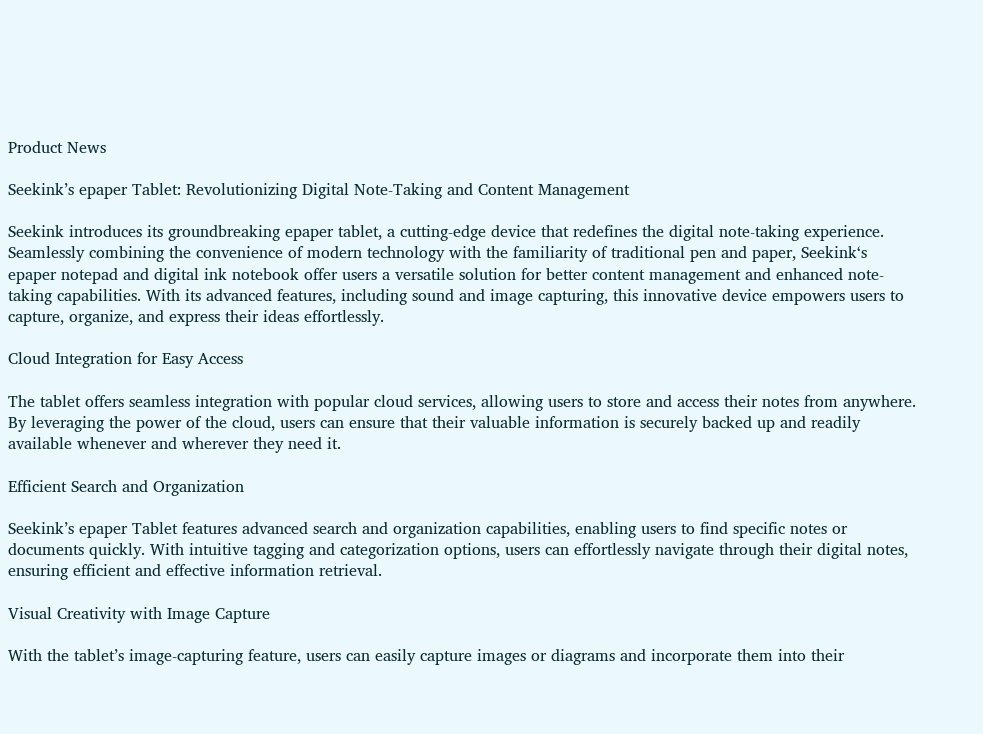Product News

Seekink’s epaper Tablet: Revolutionizing Digital Note-Taking and Content Management

Seekink introduces its groundbreaking epaper tablet, a cutting-edge device that redefines the digital note-taking experience. Seamlessly combining the convenience of modern technology with the familiarity of traditional pen and paper, Seekink‘s epaper notepad and digital ink notebook offer users a versatile solution for better content management and enhanced note-taking capabilities. With its advanced features, including sound and image capturing, this innovative device empowers users to capture, organize, and express their ideas effortlessly.

Cloud Integration for Easy Access

The tablet offers seamless integration with popular cloud services, allowing users to store and access their notes from anywhere. By leveraging the power of the cloud, users can ensure that their valuable information is securely backed up and readily available whenever and wherever they need it.

Efficient Search and Organization

Seekink’s epaper Tablet features advanced search and organization capabilities, enabling users to find specific notes or documents quickly. With intuitive tagging and categorization options, users can effortlessly navigate through their digital notes, ensuring efficient and effective information retrieval.

Visual Creativity with Image Capture

With the tablet’s image-capturing feature, users can easily capture images or diagrams and incorporate them into their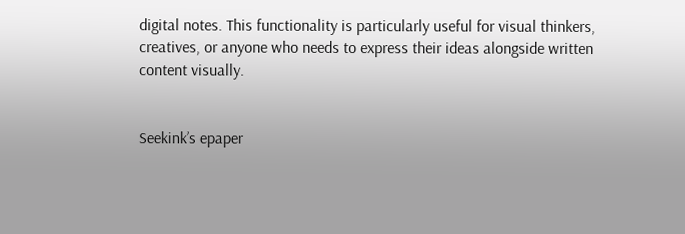digital notes. This functionality is particularly useful for visual thinkers, creatives, or anyone who needs to express their ideas alongside written content visually.


Seekink’s epaper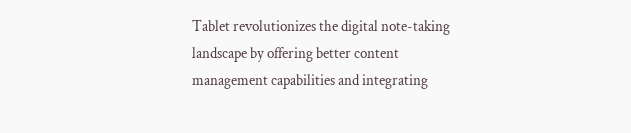Tablet revolutionizes the digital note-taking landscape by offering better content management capabilities and integrating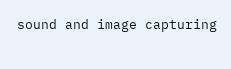sound and image capturing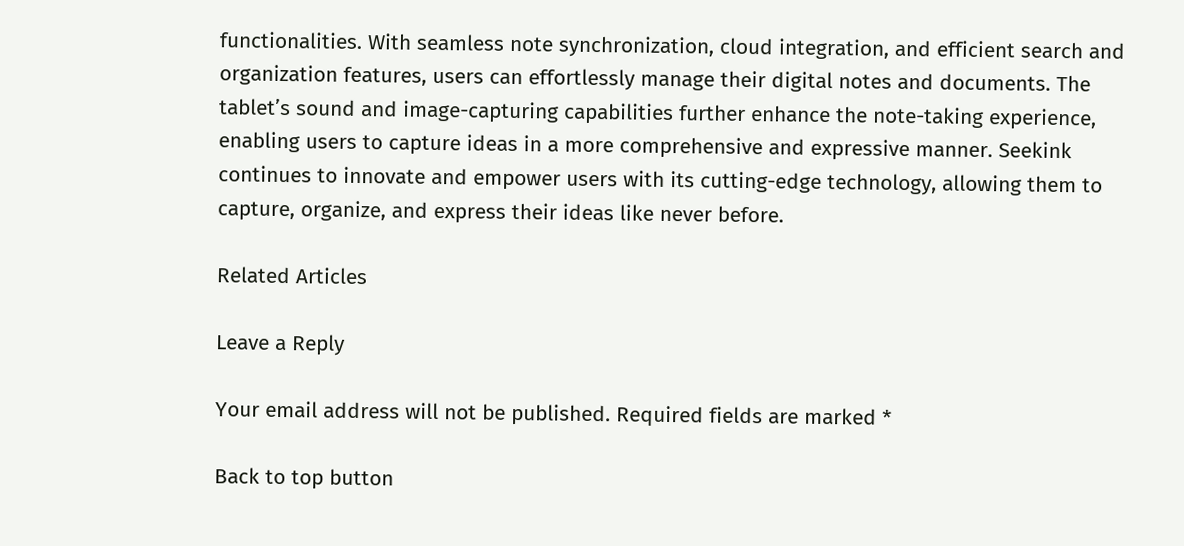functionalities. With seamless note synchronization, cloud integration, and efficient search and organization features, users can effortlessly manage their digital notes and documents. The tablet’s sound and image-capturing capabilities further enhance the note-taking experience, enabling users to capture ideas in a more comprehensive and expressive manner. Seekink continues to innovate and empower users with its cutting-edge technology, allowing them to capture, organize, and express their ideas like never before.

Related Articles

Leave a Reply

Your email address will not be published. Required fields are marked *

Back to top button